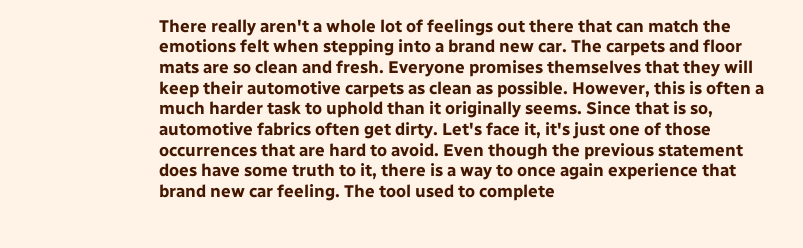There really aren't a whole lot of feelings out there that can match the emotions felt when stepping into a brand new car. The carpets and floor mats are so clean and fresh. Everyone promises themselves that they will keep their automotive carpets as clean as possible. However, this is often a much harder task to uphold than it originally seems. Since that is so, automotive fabrics often get dirty. Let's face it, it's just one of those occurrences that are hard to avoid. Even though the previous statement does have some truth to it, there is a way to once again experience that brand new car feeling. The tool used to complete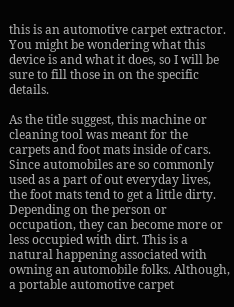this is an automotive carpet extractor. You might be wondering what this device is and what it does, so I will be sure to fill those in on the specific details.

As the title suggest, this machine or cleaning tool was meant for the carpets and foot mats inside of cars. Since automobiles are so commonly used as a part of out everyday lives, the foot mats tend to get a little dirty. Depending on the person or occupation, they can become more or less occupied with dirt. This is a natural happening associated with owning an automobile folks. Although, a portable automotive carpet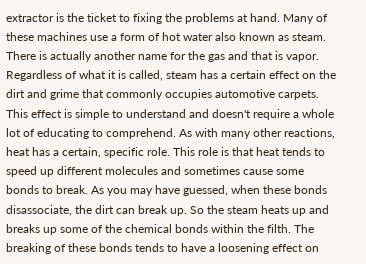extractor is the ticket to fixing the problems at hand. Many of these machines use a form of hot water also known as steam. There is actually another name for the gas and that is vapor. Regardless of what it is called, steam has a certain effect on the dirt and grime that commonly occupies automotive carpets. This effect is simple to understand and doesn't require a whole lot of educating to comprehend. As with many other reactions, heat has a certain, specific role. This role is that heat tends to speed up different molecules and sometimes cause some bonds to break. As you may have guessed, when these bonds disassociate, the dirt can break up. So the steam heats up and breaks up some of the chemical bonds within the filth. The breaking of these bonds tends to have a loosening effect on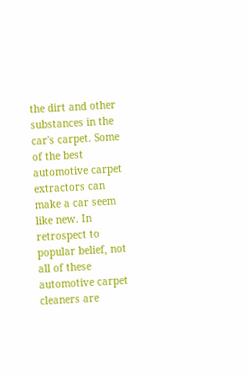the dirt and other substances in the car's carpet. Some of the best automotive carpet extractors can make a car seem like new. In retrospect to popular belief, not all of these automotive carpet cleaners are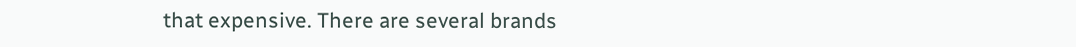that expensive. There are several brands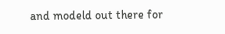and modeld out there for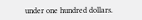under one hundred dollars.